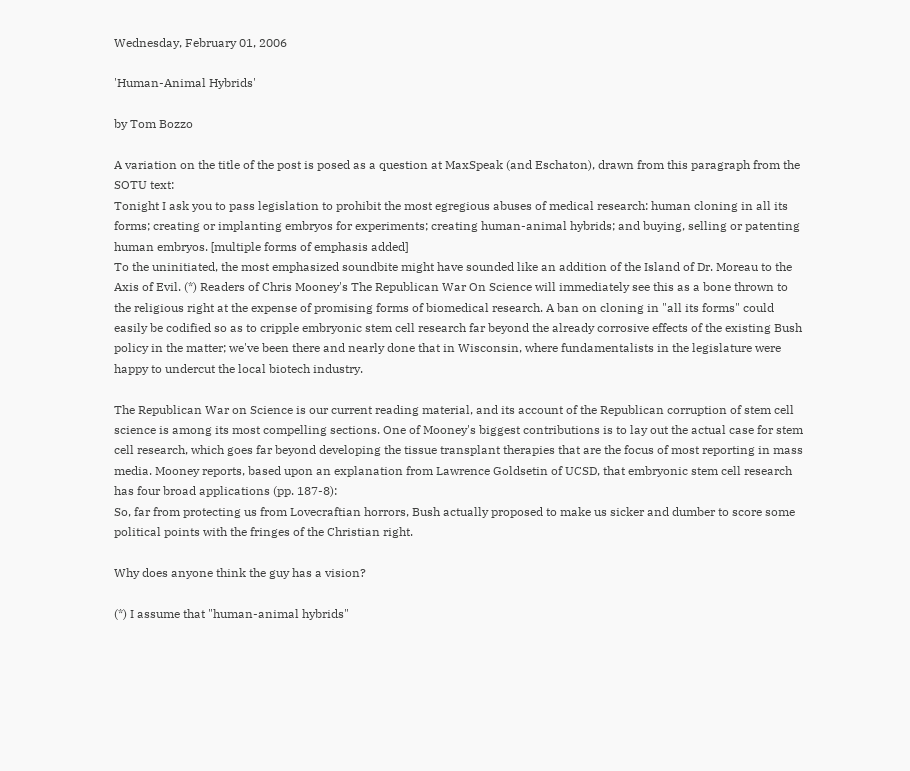Wednesday, February 01, 2006

'Human-Animal Hybrids'

by Tom Bozzo

A variation on the title of the post is posed as a question at MaxSpeak (and Eschaton), drawn from this paragraph from the SOTU text:
Tonight I ask you to pass legislation to prohibit the most egregious abuses of medical research: human cloning in all its forms; creating or implanting embryos for experiments; creating human-animal hybrids; and buying, selling or patenting human embryos. [multiple forms of emphasis added]
To the uninitiated, the most emphasized soundbite might have sounded like an addition of the Island of Dr. Moreau to the Axis of Evil. (*) Readers of Chris Mooney's The Republican War On Science will immediately see this as a bone thrown to the religious right at the expense of promising forms of biomedical research. A ban on cloning in "all its forms" could easily be codified so as to cripple embryonic stem cell research far beyond the already corrosive effects of the existing Bush policy in the matter; we've been there and nearly done that in Wisconsin, where fundamentalists in the legislature were happy to undercut the local biotech industry.

The Republican War on Science is our current reading material, and its account of the Republican corruption of stem cell science is among its most compelling sections. One of Mooney's biggest contributions is to lay out the actual case for stem cell research, which goes far beyond developing the tissue transplant therapies that are the focus of most reporting in mass media. Mooney reports, based upon an explanation from Lawrence Goldsetin of UCSD, that embryonic stem cell research has four broad applications (pp. 187-8):
So, far from protecting us from Lovecraftian horrors, Bush actually proposed to make us sicker and dumber to score some political points with the fringes of the Christian right.

Why does anyone think the guy has a vision?

(*) I assume that "human-animal hybrids"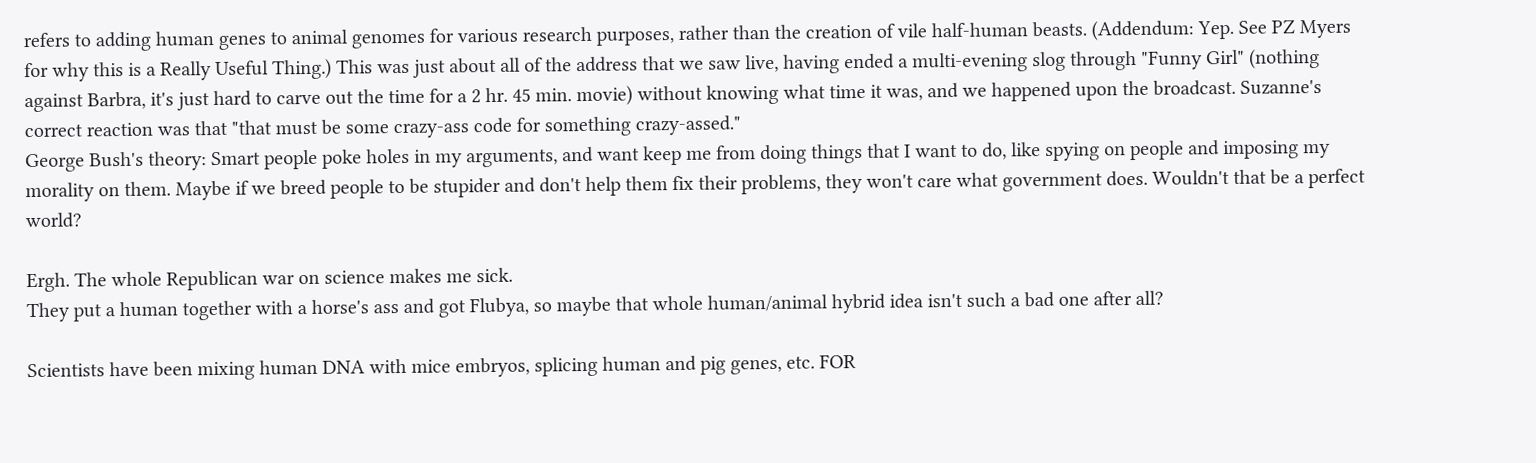refers to adding human genes to animal genomes for various research purposes, rather than the creation of vile half-human beasts. (Addendum: Yep. See PZ Myers for why this is a Really Useful Thing.) This was just about all of the address that we saw live, having ended a multi-evening slog through "Funny Girl" (nothing against Barbra, it's just hard to carve out the time for a 2 hr. 45 min. movie) without knowing what time it was, and we happened upon the broadcast. Suzanne's correct reaction was that "that must be some crazy-ass code for something crazy-assed."
George Bush's theory: Smart people poke holes in my arguments, and want keep me from doing things that I want to do, like spying on people and imposing my morality on them. Maybe if we breed people to be stupider and don't help them fix their problems, they won't care what government does. Wouldn't that be a perfect world?

Ergh. The whole Republican war on science makes me sick.
They put a human together with a horse's ass and got Flubya, so maybe that whole human/animal hybrid idea isn't such a bad one after all?

Scientists have been mixing human DNA with mice embryos, splicing human and pig genes, etc. FOR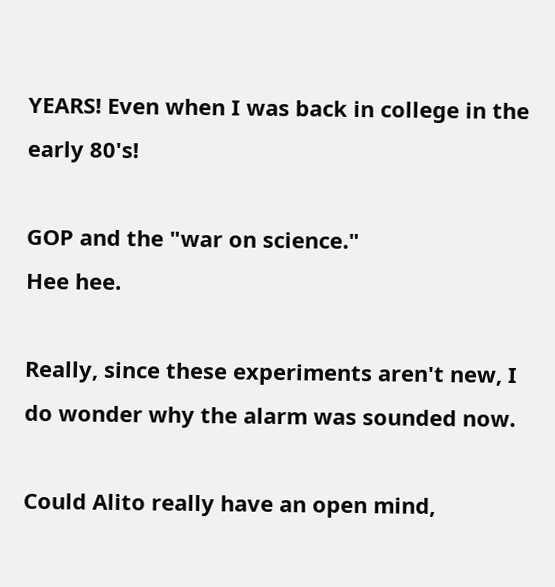YEARS! Even when I was back in college in the early 80's!

GOP and the "war on science."
Hee hee.

Really, since these experiments aren't new, I do wonder why the alarm was sounded now.

Could Alito really have an open mind,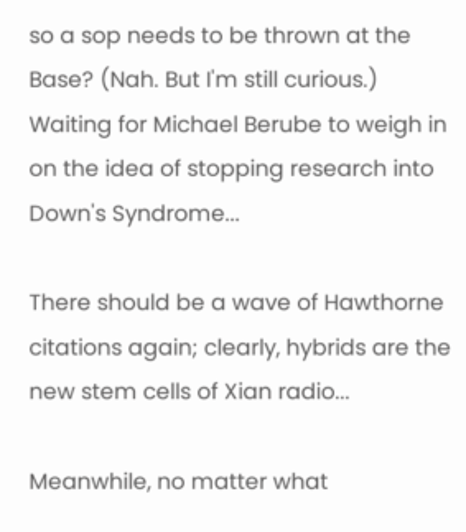so a sop needs to be thrown at the Base? (Nah. But I'm still curious.)
Waiting for Michael Berube to weigh in on the idea of stopping research into Down's Syndrome...

There should be a wave of Hawthorne citations again; clearly, hybrids are the new stem cells of Xian radio...

Meanwhile, no matter what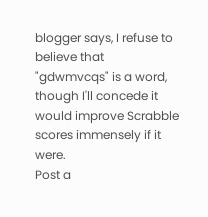blogger says, I refuse to believe that "gdwmvcqs" is a word, though I'll concede it would improve Scrabble scores immensely if it were.
Post a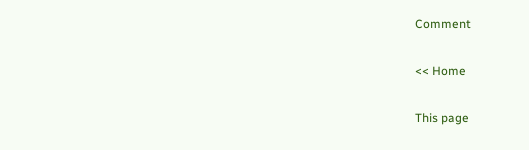Comment

<< Home

This page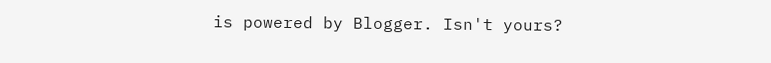is powered by Blogger. Isn't yours?